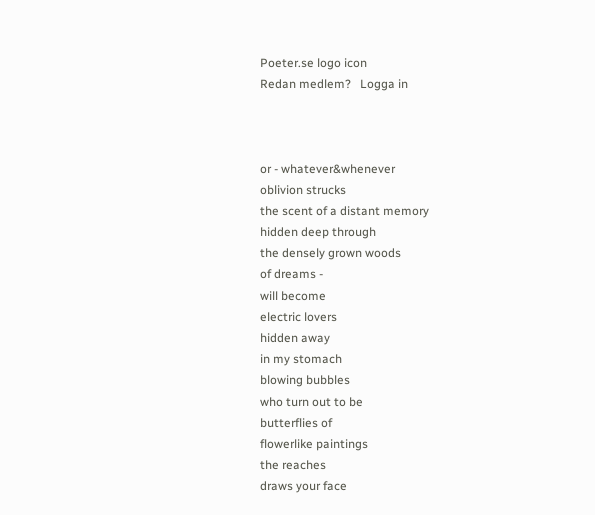Poeter.se logo icon
Redan medlem?   Logga in



or - whatever&whenever
oblivion strucks
the scent of a distant memory
hidden deep through
the densely grown woods
of dreams -
will become
electric lovers
hidden away
in my stomach
blowing bubbles
who turn out to be
butterflies of
flowerlike paintings
the reaches
draws your face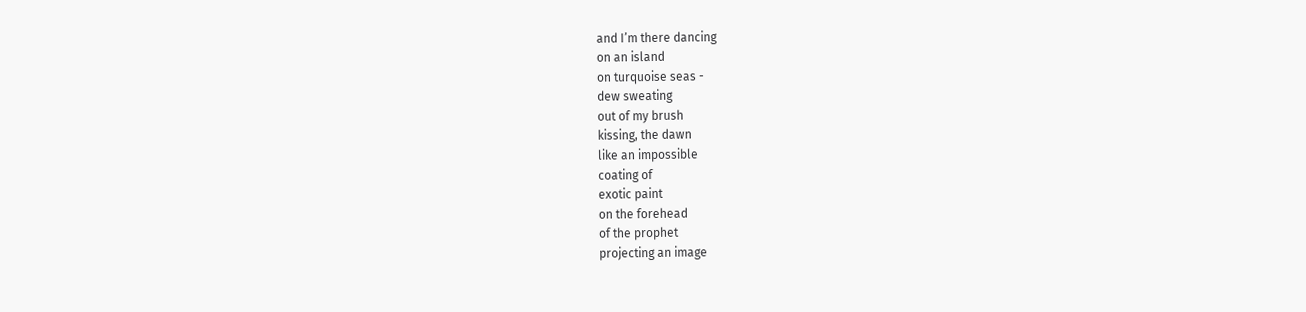and I’m there dancing
on an island
on turquoise seas -
dew sweating
out of my brush
kissing, the dawn
like an impossible
coating of
exotic paint
on the forehead
of the prophet
projecting an image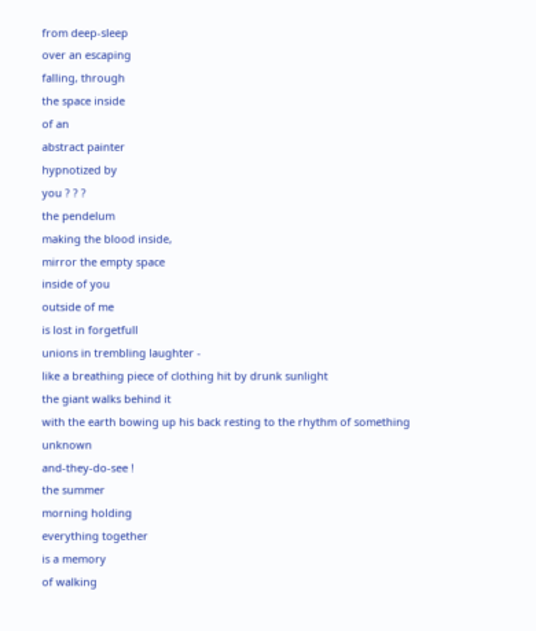from deep-sleep
over an escaping
falling, through
the space inside
of an
abstract painter
hypnotized by
you ? ? ?
the pendelum
making the blood inside,
mirror the empty space
inside of you
outside of me
is lost in forgetfull
unions in trembling laughter -
like a breathing piece of clothing hit by drunk sunlight
the giant walks behind it
with the earth bowing up his back resting to the rhythm of something unknown
and-they-do-see !
the summer
morning holding
everything together
is a memory
of walking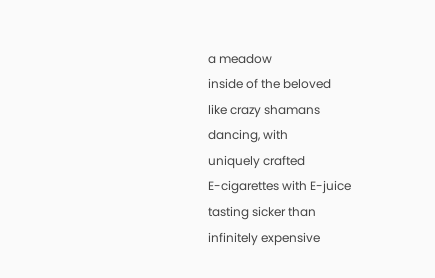a meadow
inside of the beloved
like crazy shamans
dancing, with
uniquely crafted
E-cigarettes with E-juice
tasting sicker than
infinitely expensive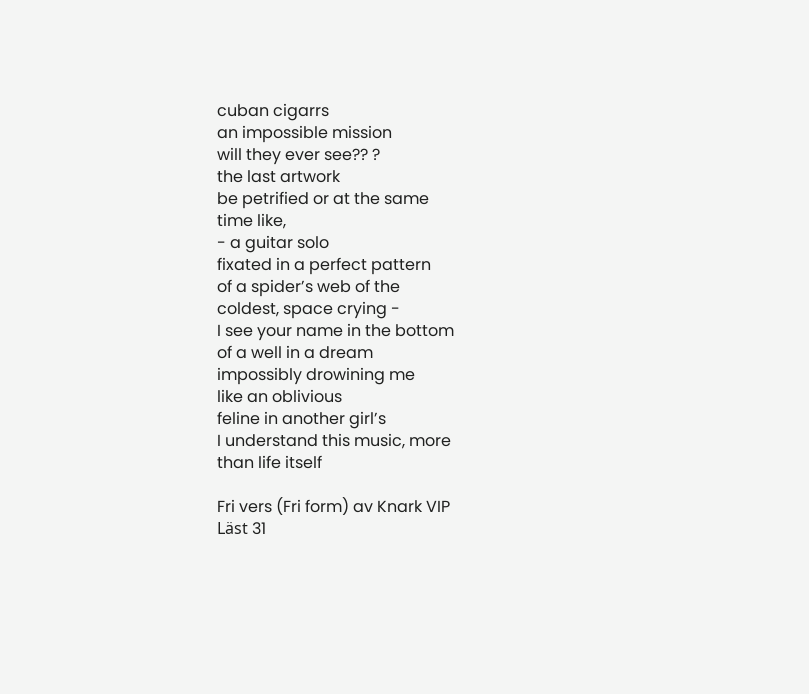cuban cigarrs
an impossible mission
will they ever see?? ?
the last artwork
be petrified or at the same
time like,
- a guitar solo
fixated in a perfect pattern
of a spider’s web of the
coldest, space crying -
I see your name in the bottom
of a well in a dream
impossibly drowining me
like an oblivious
feline in another girl’s
I understand this music, more
than life itself

Fri vers (Fri form) av Knark VIP
Läst 31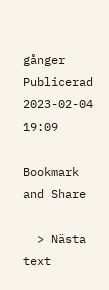gånger
Publicerad 2023-02-04 19:09

Bookmark and Share

  > Nästa text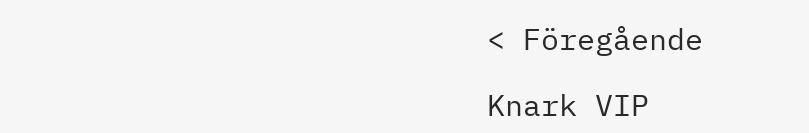< Föregående

Knark VIP